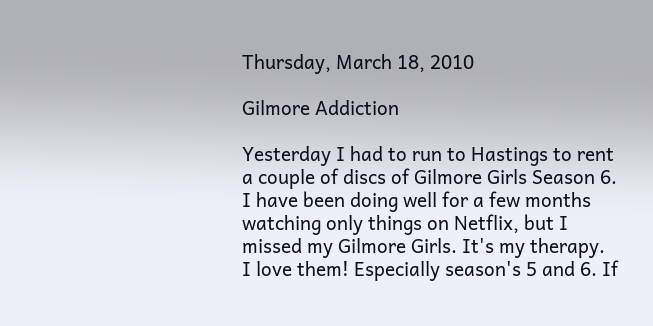Thursday, March 18, 2010

Gilmore Addiction

Yesterday I had to run to Hastings to rent a couple of discs of Gilmore Girls Season 6. I have been doing well for a few months watching only things on Netflix, but I missed my Gilmore Girls. It's my therapy. I love them! Especially season's 5 and 6. If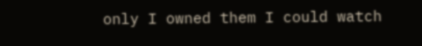only I owned them I could watch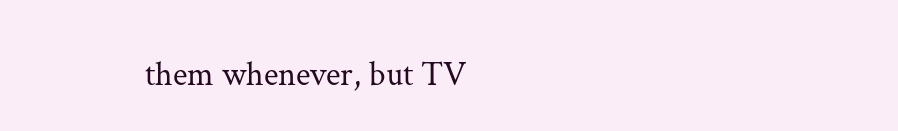them whenever, but TV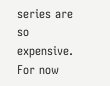series are so expensive. For now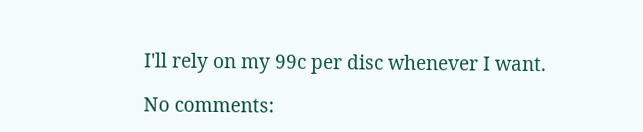I'll rely on my 99c per disc whenever I want.

No comments: